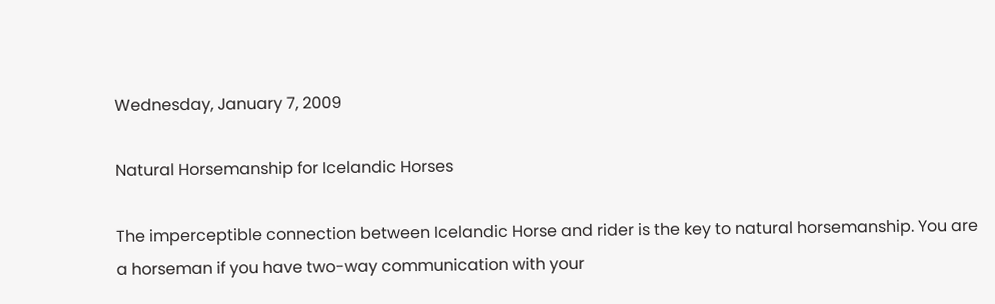Wednesday, January 7, 2009

Natural Horsemanship for Icelandic Horses

The imperceptible connection between Icelandic Horse and rider is the key to natural horsemanship. You are a horseman if you have two-way communication with your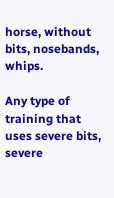horse, without bits, nosebands, whips.

Any type of training that uses severe bits, severe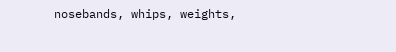nosebands, whips, weights,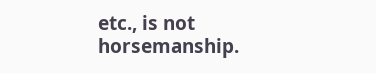etc., is not horsemanship.